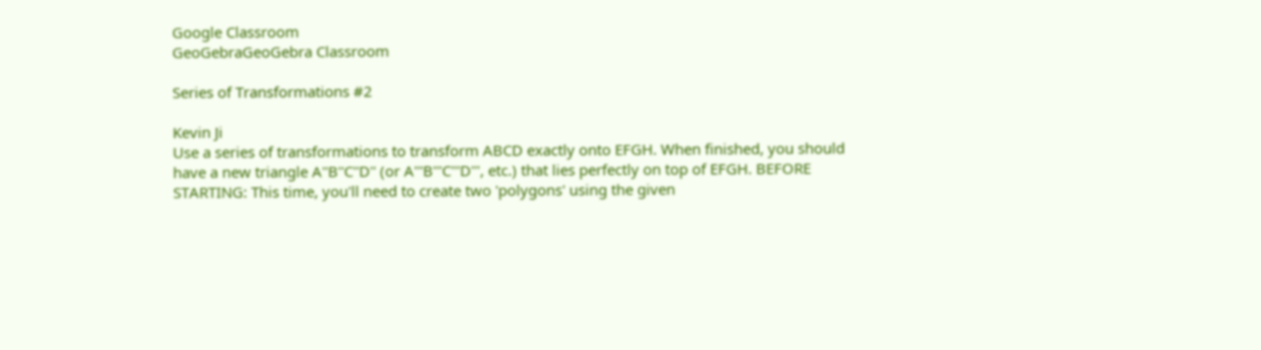Google Classroom
GeoGebraGeoGebra Classroom

Series of Transformations #2

Kevin Ji
Use a series of transformations to transform ABCD exactly onto EFGH. When finished, you should have a new triangle A''B''C''D'' (or A'''B'''C'''D''', etc.) that lies perfectly on top of EFGH. BEFORE STARTING: This time, you'll need to create two 'polygons' using the given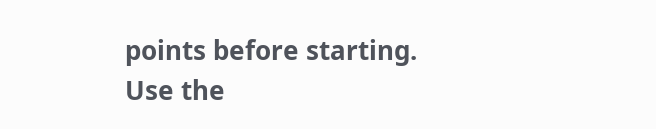points before starting. Use the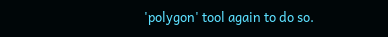'polygon' tool again to do so.